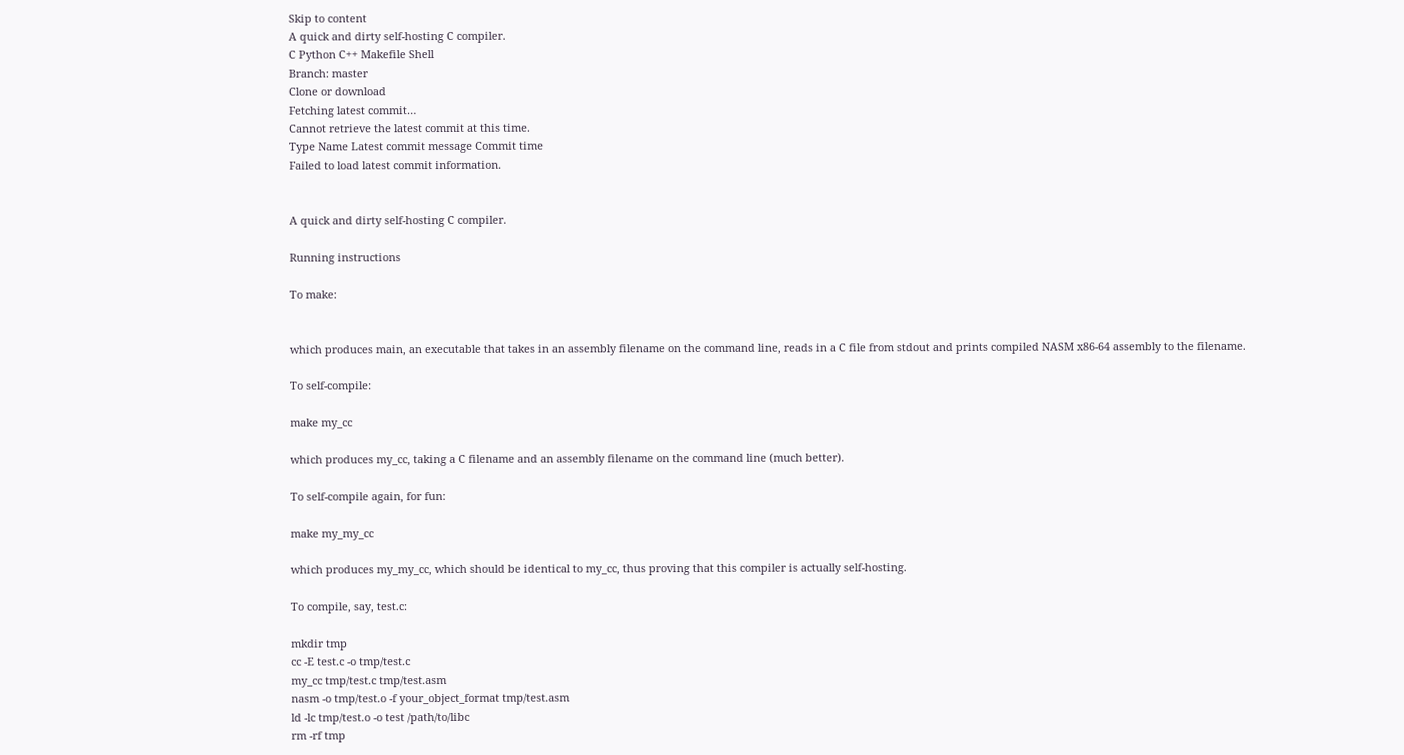Skip to content
A quick and dirty self-hosting C compiler.
C Python C++ Makefile Shell
Branch: master
Clone or download
Fetching latest commit…
Cannot retrieve the latest commit at this time.
Type Name Latest commit message Commit time
Failed to load latest commit information.


A quick and dirty self-hosting C compiler.

Running instructions

To make:


which produces main, an executable that takes in an assembly filename on the command line, reads in a C file from stdout and prints compiled NASM x86-64 assembly to the filename.

To self-compile:

make my_cc

which produces my_cc, taking a C filename and an assembly filename on the command line (much better).

To self-compile again, for fun:

make my_my_cc

which produces my_my_cc, which should be identical to my_cc, thus proving that this compiler is actually self-hosting.

To compile, say, test.c:

mkdir tmp
cc -E test.c -o tmp/test.c
my_cc tmp/test.c tmp/test.asm
nasm -o tmp/test.o -f your_object_format tmp/test.asm
ld -lc tmp/test.o -o test /path/to/libc
rm -rf tmp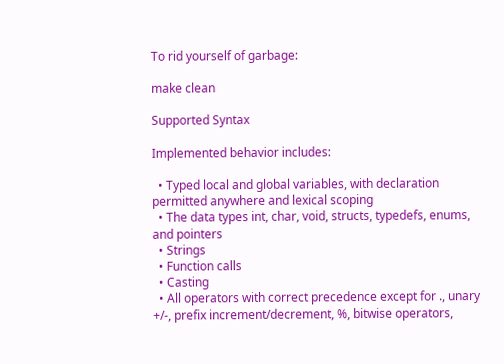To rid yourself of garbage:

make clean

Supported Syntax

Implemented behavior includes:

  • Typed local and global variables, with declaration permitted anywhere and lexical scoping
  • The data types int, char, void, structs, typedefs, enums, and pointers
  • Strings
  • Function calls
  • Casting
  • All operators with correct precedence except for ., unary +/-, prefix increment/decrement, %, bitwise operators,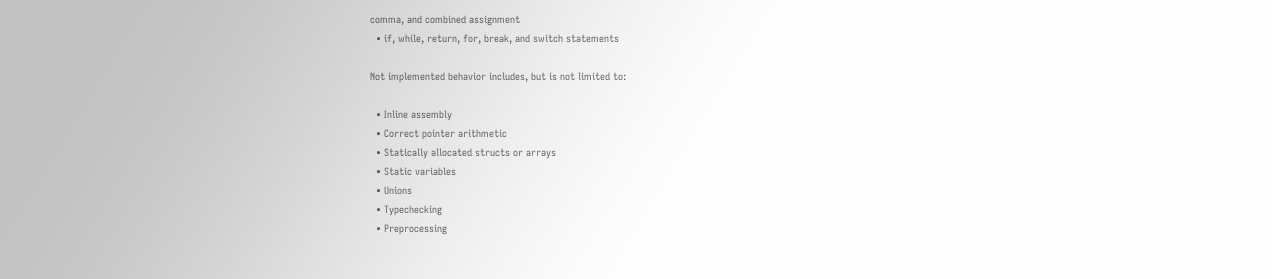comma, and combined assignment
  • if, while, return, for, break, and switch statements

Not implemented behavior includes, but is not limited to:

  • Inline assembly
  • Correct pointer arithmetic
  • Statically allocated structs or arrays
  • Static variables
  • Unions
  • Typechecking
  • Preprocessing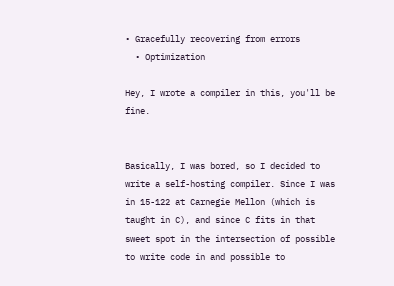• Gracefully recovering from errors
  • Optimization

Hey, I wrote a compiler in this, you'll be fine.


Basically, I was bored, so I decided to write a self-hosting compiler. Since I was in 15-122 at Carnegie Mellon (which is taught in C), and since C fits in that sweet spot in the intersection of possible to write code in and possible to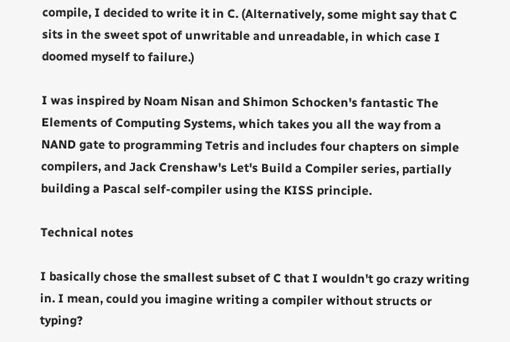compile, I decided to write it in C. (Alternatively, some might say that C sits in the sweet spot of unwritable and unreadable, in which case I doomed myself to failure.)

I was inspired by Noam Nisan and Shimon Schocken's fantastic The Elements of Computing Systems, which takes you all the way from a NAND gate to programming Tetris and includes four chapters on simple compilers, and Jack Crenshaw's Let's Build a Compiler series, partially building a Pascal self-compiler using the KISS principle.

Technical notes

I basically chose the smallest subset of C that I wouldn't go crazy writing in. I mean, could you imagine writing a compiler without structs or typing?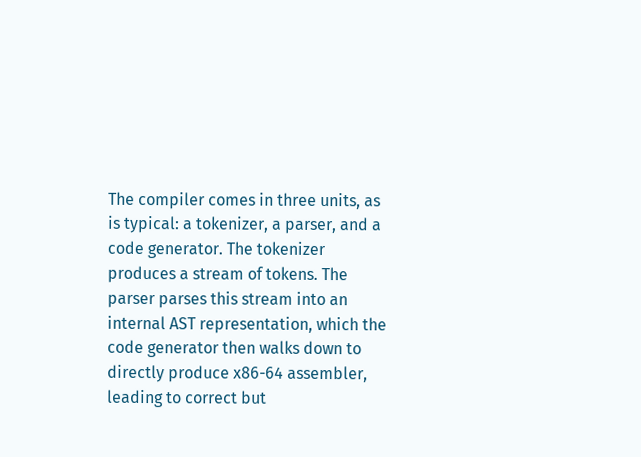The compiler comes in three units, as is typical: a tokenizer, a parser, and a code generator. The tokenizer produces a stream of tokens. The parser parses this stream into an internal AST representation, which the code generator then walks down to directly produce x86-64 assembler, leading to correct but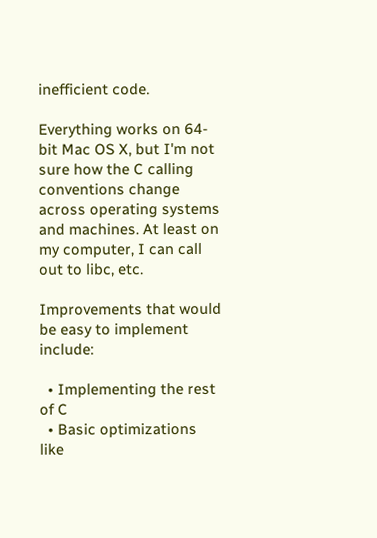inefficient code.

Everything works on 64-bit Mac OS X, but I'm not sure how the C calling conventions change across operating systems and machines. At least on my computer, I can call out to libc, etc.

Improvements that would be easy to implement include:

  • Implementing the rest of C
  • Basic optimizations like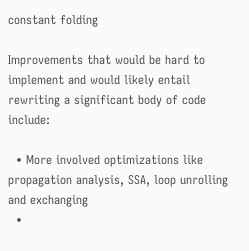constant folding

Improvements that would be hard to implement and would likely entail rewriting a significant body of code include:

  • More involved optimizations like propagation analysis, SSA, loop unrolling and exchanging
  •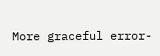More graceful error-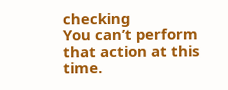checking
You can’t perform that action at this time.